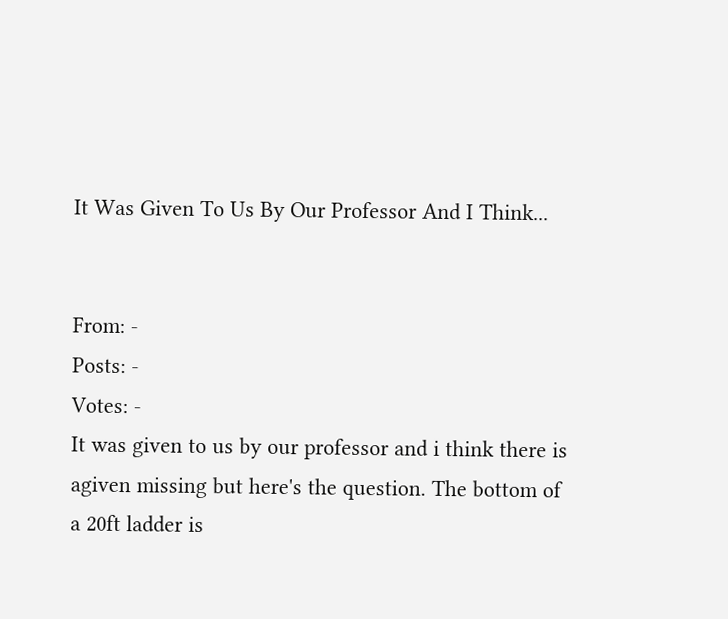It Was Given To Us By Our Professor And I Think...


From: -
Posts: -
Votes: -
It was given to us by our professor and i think there is agiven missing but here's the question. The bottom of a 20ft ladder is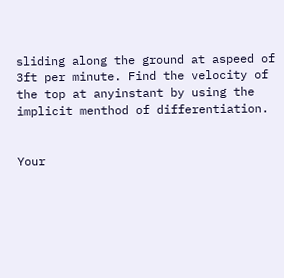sliding along the ground at aspeed of 3ft per minute. Find the velocity of the top at anyinstant by using the implicit menthod of differentiation.


Your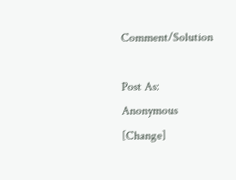Comment/Solution

Post As: Anonymous [Change]